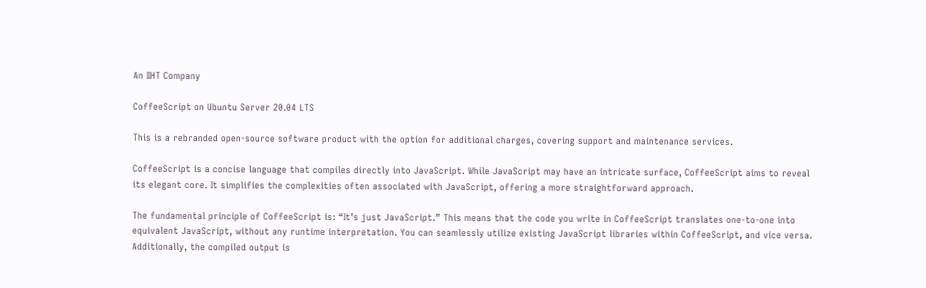An IIHT Company

CoffeeScript on Ubuntu Server 20.04 LTS

This is a rebranded open-source software product with the option for additional charges, covering support and maintenance services.

CoffeeScript is a concise language that compiles directly into JavaScript. While JavaScript may have an intricate surface, CoffeeScript aims to reveal its elegant core. It simplifies the complexities often associated with JavaScript, offering a more straightforward approach.

The fundamental principle of CoffeeScript is: “It’s just JavaScript.” This means that the code you write in CoffeeScript translates one-to-one into equivalent JavaScript, without any runtime interpretation. You can seamlessly utilize existing JavaScript libraries within CoffeeScript, and vice versa. Additionally, the compiled output is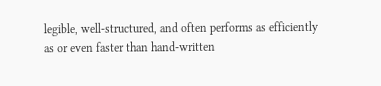legible, well-structured, and often performs as efficiently as or even faster than hand-written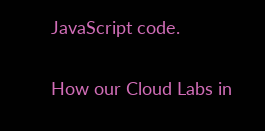JavaScript code.

How our Cloud Labs in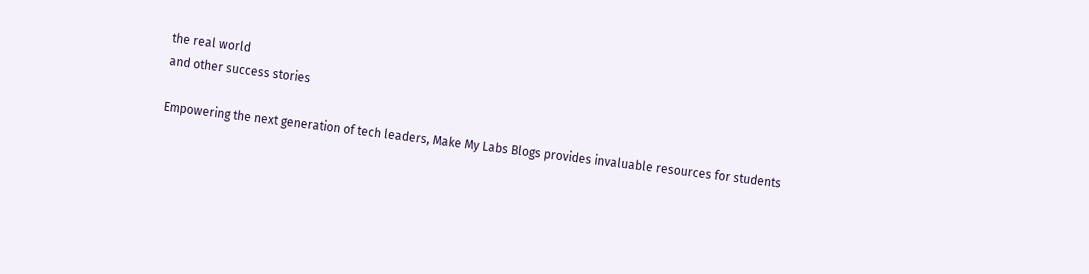the real world
and other success stories

Empowering the next generation of tech leaders, Make My Labs Blogs provides invaluable resources for students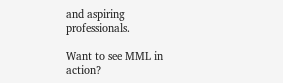and aspiring professionals.

Want to see MML in action?